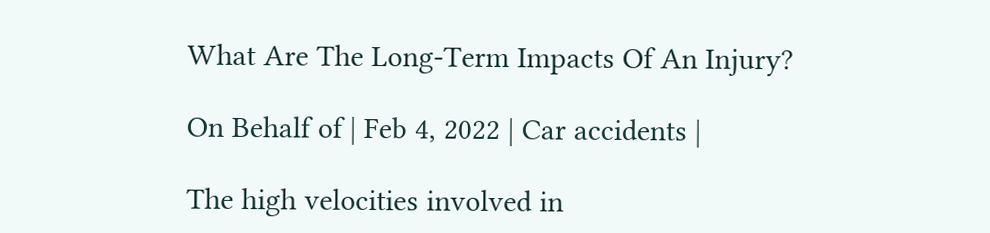What Are The Long-Term Impacts Of An Injury?

On Behalf of | Feb 4, 2022 | Car accidents |

The high velocities involved in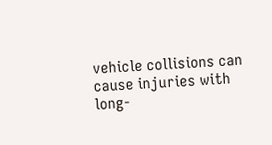vehicle collisions can cause injuries with long-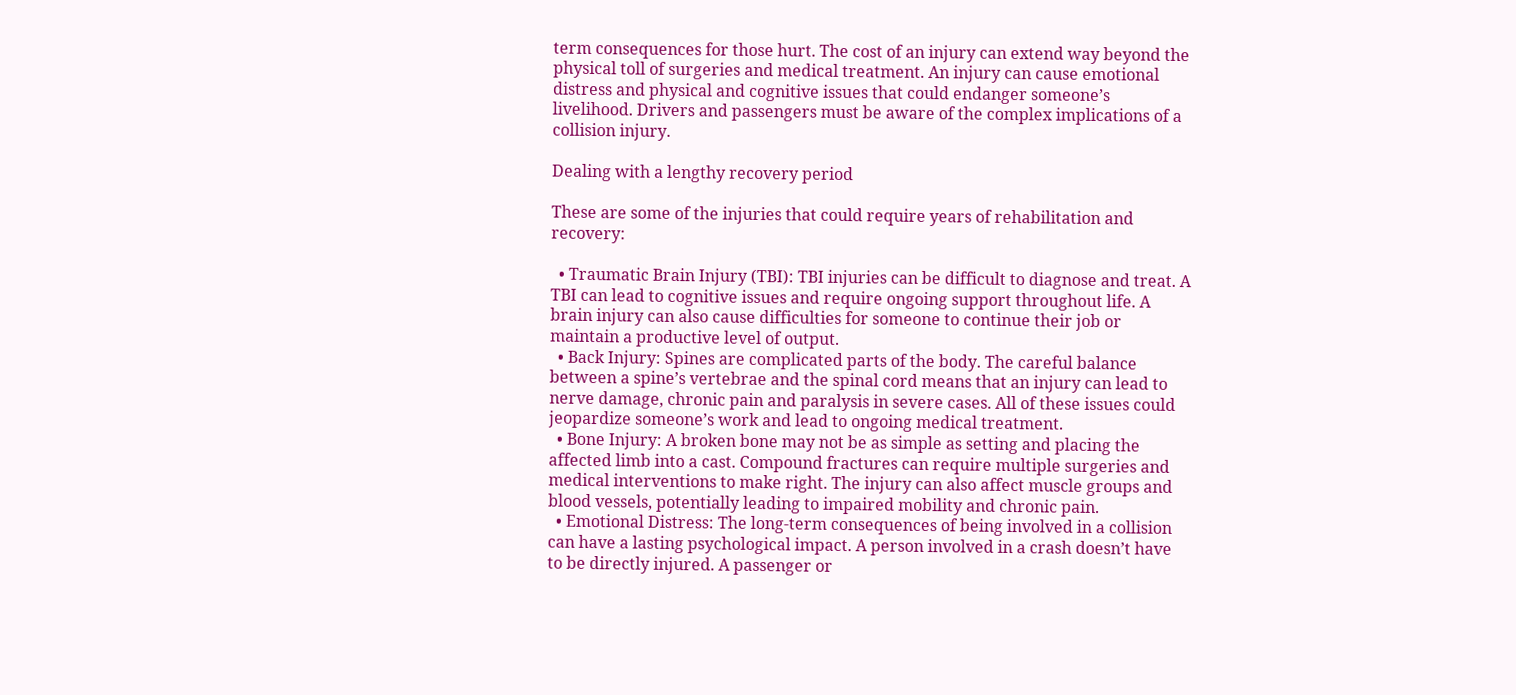term consequences for those hurt. The cost of an injury can extend way beyond the physical toll of surgeries and medical treatment. An injury can cause emotional distress and physical and cognitive issues that could endanger someone’s livelihood. Drivers and passengers must be aware of the complex implications of a collision injury.

Dealing with a lengthy recovery period

These are some of the injuries that could require years of rehabilitation and recovery:

  • Traumatic Brain Injury (TBI): TBI injuries can be difficult to diagnose and treat. A TBI can lead to cognitive issues and require ongoing support throughout life. A brain injury can also cause difficulties for someone to continue their job or maintain a productive level of output.
  • Back Injury: Spines are complicated parts of the body. The careful balance between a spine’s vertebrae and the spinal cord means that an injury can lead to nerve damage, chronic pain and paralysis in severe cases. All of these issues could jeopardize someone’s work and lead to ongoing medical treatment.
  • Bone Injury: A broken bone may not be as simple as setting and placing the affected limb into a cast. Compound fractures can require multiple surgeries and medical interventions to make right. The injury can also affect muscle groups and blood vessels, potentially leading to impaired mobility and chronic pain.
  • Emotional Distress: The long-term consequences of being involved in a collision can have a lasting psychological impact. A person involved in a crash doesn’t have to be directly injured. A passenger or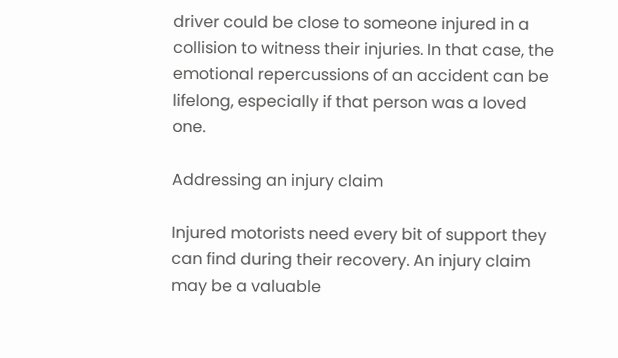driver could be close to someone injured in a collision to witness their injuries. In that case, the emotional repercussions of an accident can be lifelong, especially if that person was a loved one.

Addressing an injury claim

Injured motorists need every bit of support they can find during their recovery. An injury claim may be a valuable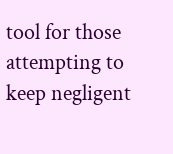tool for those attempting to keep negligent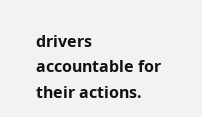drivers accountable for their actions.